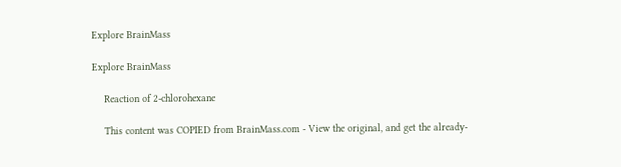Explore BrainMass

Explore BrainMass

    Reaction of 2-chlorohexane

    This content was COPIED from BrainMass.com - View the original, and get the already-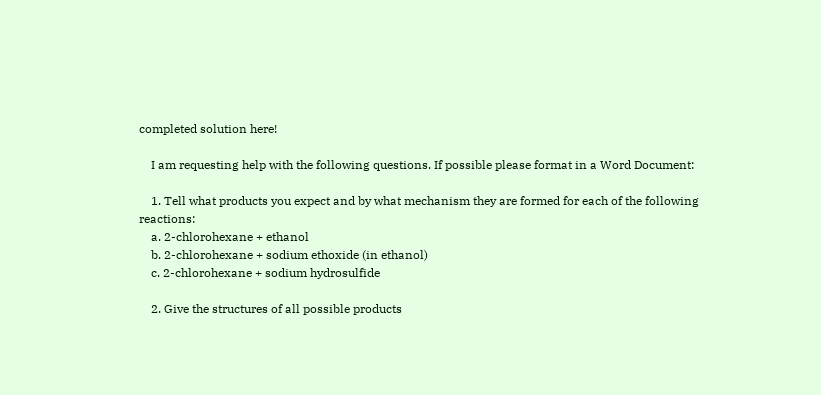completed solution here!

    I am requesting help with the following questions. If possible please format in a Word Document:

    1. Tell what products you expect and by what mechanism they are formed for each of the following reactions:
    a. 2-chlorohexane + ethanol
    b. 2-chlorohexane + sodium ethoxide (in ethanol)
    c. 2-chlorohexane + sodium hydrosulfide

    2. Give the structures of all possible products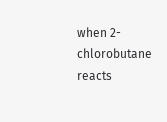when 2-chlorobutane reacts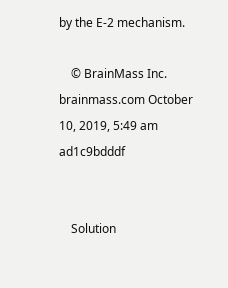by the E-2 mechanism.

    © BrainMass Inc. brainmass.com October 10, 2019, 5:49 am ad1c9bdddf


    Solution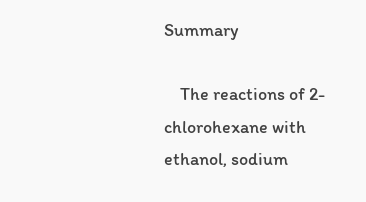Summary

    The reactions of 2-chlorohexane with ethanol, sodium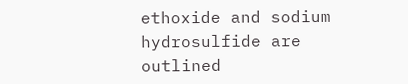ethoxide and sodium hydrosulfide are outlined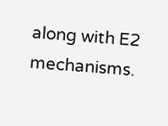along with E2 mechanisms.